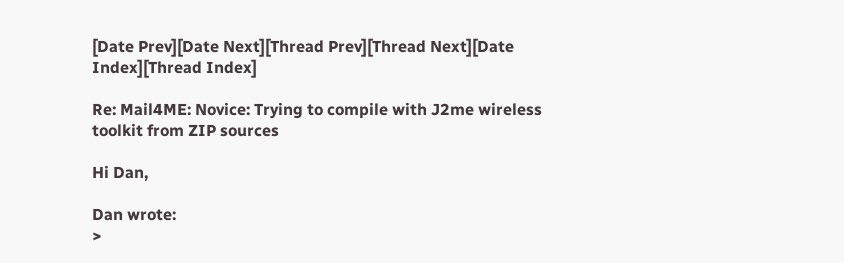[Date Prev][Date Next][Thread Prev][Thread Next][Date Index][Thread Index]

Re: Mail4ME: Novice: Trying to compile with J2me wireless toolkit from ZIP sources

Hi Dan,

Dan wrote:
>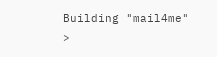Building "mail4me"
>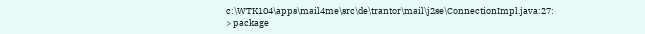c:\WTK104\apps\mail4me\src\de\trantor\mail\j2se\ConnectionImpl.java:27:
> package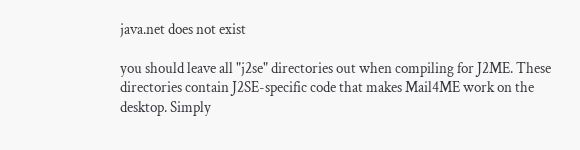java.net does not exist

you should leave all "j2se" directories out when compiling for J2ME. These
directories contain J2SE-specific code that makes Mail4ME work on the
desktop. Simply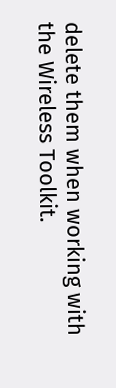delete them when working with the Wireless Toolkit.